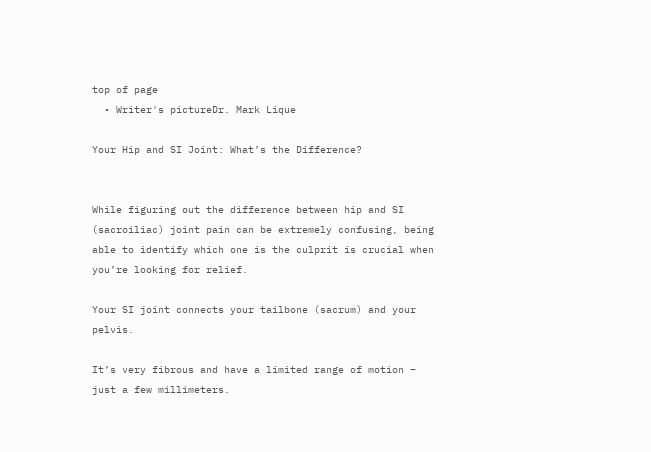top of page
  • Writer's pictureDr. Mark Lique

Your Hip and SI Joint: What’s the Difference?


While figuring out the difference between hip and SI (sacroiliac) joint pain can be extremely confusing, being able to identify which one is the culprit is crucial when you’re looking for relief.

Your SI joint connects your tailbone (sacrum) and your pelvis.

It’s very fibrous and have a limited range of motion – just a few millimeters.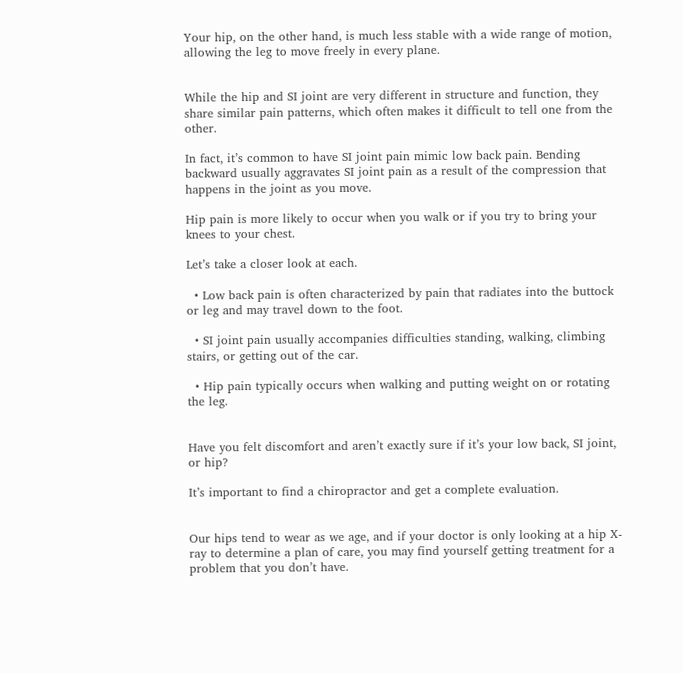Your hip, on the other hand, is much less stable with a wide range of motion, allowing the leg to move freely in every plane.


While the hip and SI joint are very different in structure and function, they share similar pain patterns, which often makes it difficult to tell one from the other.

In fact, it’s common to have SI joint pain mimic low back pain. Bending backward usually aggravates SI joint pain as a result of the compression that happens in the joint as you move.

Hip pain is more likely to occur when you walk or if you try to bring your knees to your chest.

Let’s take a closer look at each.

  • Low back pain is often characterized by pain that radiates into the buttock or leg and may travel down to the foot.

  • SI joint pain usually accompanies difficulties standing, walking, climbing stairs, or getting out of the car.

  • Hip pain typically occurs when walking and putting weight on or rotating the leg.


Have you felt discomfort and aren’t exactly sure if it’s your low back, SI joint, or hip?

It’s important to find a chiropractor and get a complete evaluation.


Our hips tend to wear as we age, and if your doctor is only looking at a hip X-ray to determine a plan of care, you may find yourself getting treatment for a problem that you don’t have.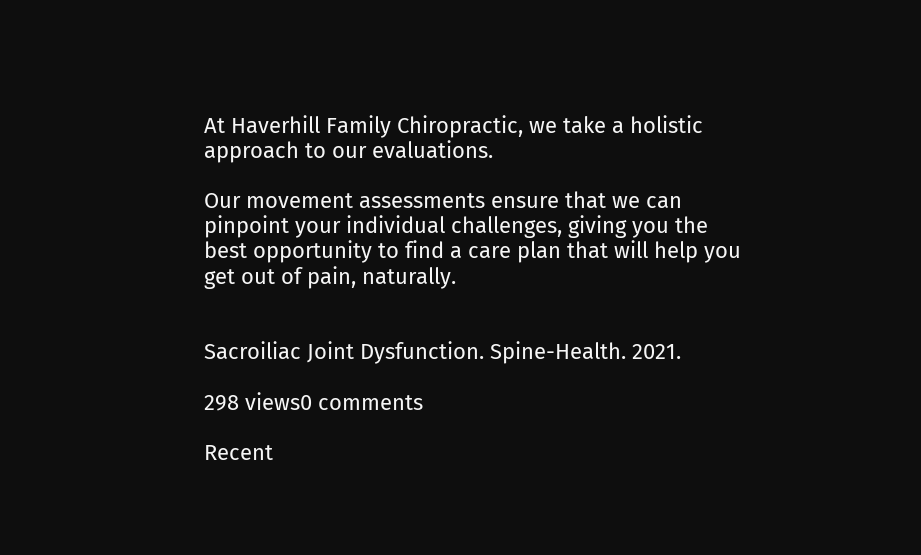At Haverhill Family Chiropractic, we take a holistic approach to our evaluations.

Our movement assessments ensure that we can pinpoint your individual challenges, giving you the best opportunity to find a care plan that will help you get out of pain, naturally.


Sacroiliac Joint Dysfunction. Spine-Health. 2021.

298 views0 comments

Recent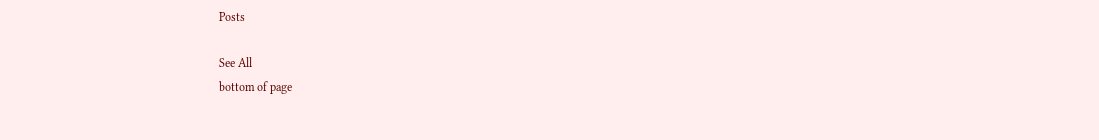Posts

See All
bottom of page